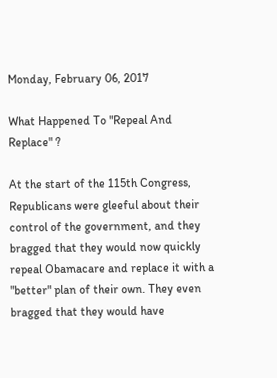Monday, February 06, 2017

What Happened To "Repeal And Replace" ?

At the start of the 115th Congress, Republicans were gleeful about their control of the government, and they bragged that they would now quickly repeal Obamacare and replace it with a "better" plan of their own. They even bragged that they would have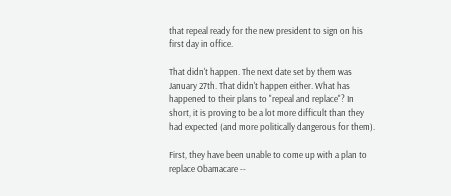that repeal ready for the new president to sign on his first day in office.

That didn't happen. The next date set by them was January 27th. That didn't happen either. What has happened to their plans to "repeal and replace"? In short, it is proving to be a lot more difficult than they had expected (and more politically dangerous for them).

First, they have been unable to come up with a plan to replace Obamacare --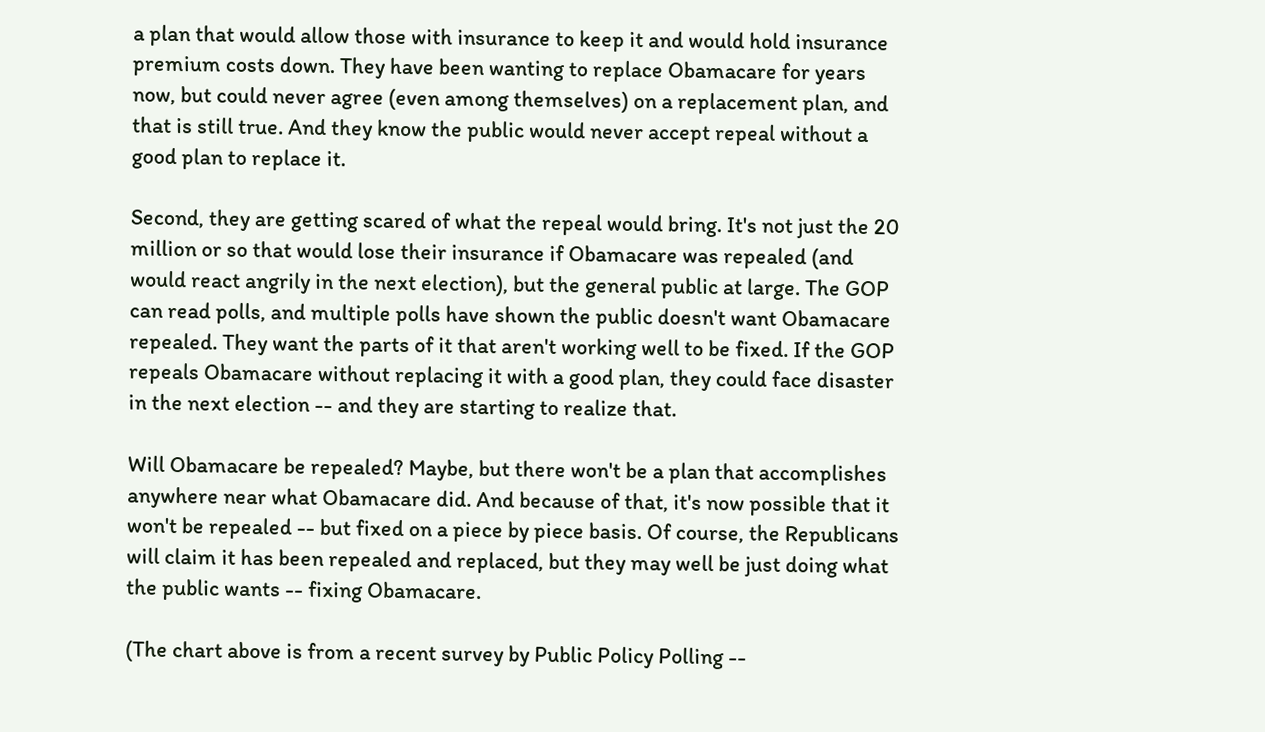a plan that would allow those with insurance to keep it and would hold insurance premium costs down. They have been wanting to replace Obamacare for years now, but could never agree (even among themselves) on a replacement plan, and that is still true. And they know the public would never accept repeal without a good plan to replace it.

Second, they are getting scared of what the repeal would bring. It's not just the 20 million or so that would lose their insurance if Obamacare was repealed (and would react angrily in the next election), but the general public at large. The GOP can read polls, and multiple polls have shown the public doesn't want Obamacare repealed. They want the parts of it that aren't working well to be fixed. If the GOP repeals Obamacare without replacing it with a good plan, they could face disaster in the next election -- and they are starting to realize that.

Will Obamacare be repealed? Maybe, but there won't be a plan that accomplishes anywhere near what Obamacare did. And because of that, it's now possible that it won't be repealed -- but fixed on a piece by piece basis. Of course, the Republicans will claim it has been repealed and replaced, but they may well be just doing what the public wants -- fixing Obamacare.

(The chart above is from a recent survey by Public Policy Polling --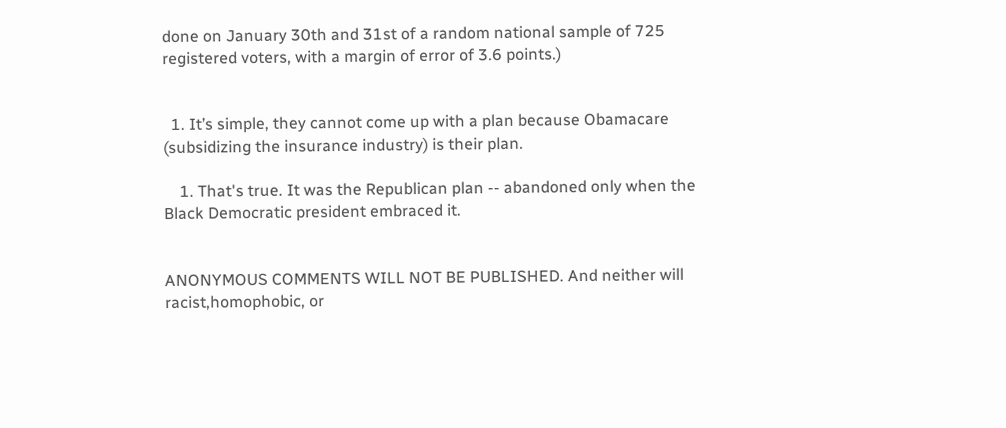done on January 30th and 31st of a random national sample of 725 registered voters, with a margin of error of 3.6 points.)


  1. It’s simple, they cannot come up with a plan because Obamacare (subsidizing the insurance industry) is their plan.

    1. That's true. It was the Republican plan -- abandoned only when the Black Democratic president embraced it.


ANONYMOUS COMMENTS WILL NOT BE PUBLISHED. And neither will racist,homophobic, or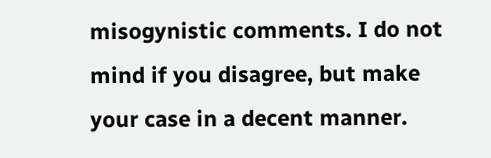misogynistic comments. I do not mind if you disagree, but make your case in a decent manner.